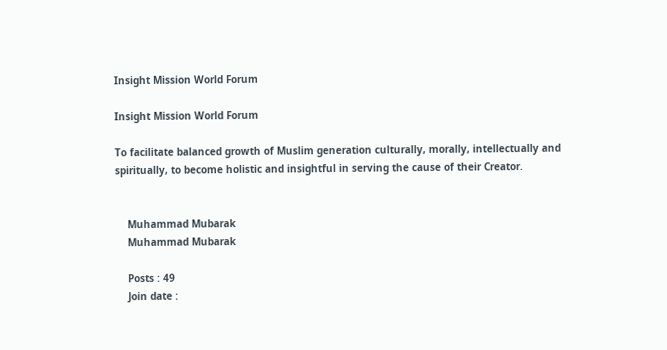Insight Mission World Forum

Insight Mission World Forum

To facilitate balanced growth of Muslim generation culturally, morally, intellectually and spiritually, to become holistic and insightful in serving the cause of their Creator.


    Muhammad Mubarak
    Muhammad Mubarak

    Posts : 49
    Join date :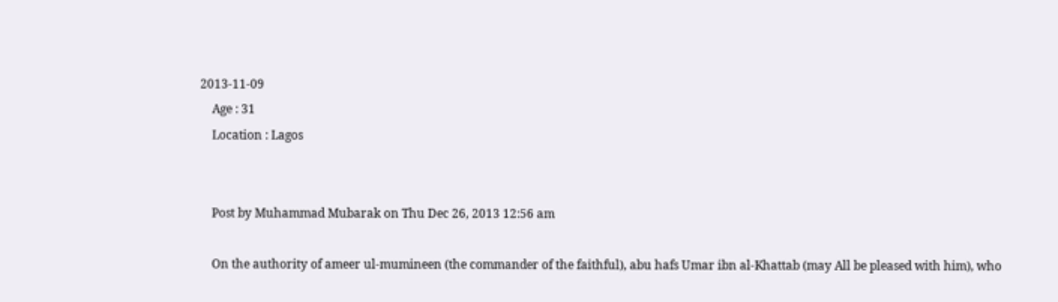2013-11-09
    Age : 31
    Location : Lagos


    Post by Muhammad Mubarak on Thu Dec 26, 2013 12:56 am

    On the authority of ameer ul-mumineen (the commander of the faithful), abu hafs Umar ibn al-Khattab (may All be pleased with him), who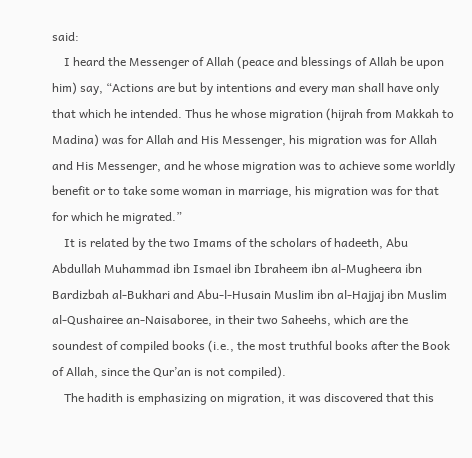said:
    I heard the Messenger of Allah (peace and blessings of Allah be upon him) say, “Actions are but by intentions and every man shall have only that which he intended. Thus he whose migration (hijrah from Makkah to Madina) was for Allah and His Messenger, his migration was for Allah and His Messenger, and he whose migration was to achieve some worldly benefit or to take some woman in marriage, his migration was for that for which he migrated.”
    It is related by the two Imams of the scholars of hadeeth, Abu Abdullah Muhammad ibn Ismael ibn Ibraheem ibn al-Mugheera ibn Bardizbah al-Bukhari and Abu-l-Husain Muslim ibn al-Hajjaj ibn Muslim al-Qushairee an-Naisaboree, in their two Saheehs, which are the soundest of compiled books (i.e., the most truthful books after the Book of Allah, since the Qur’an is not compiled).
    The hadith is emphasizing on migration, it was discovered that this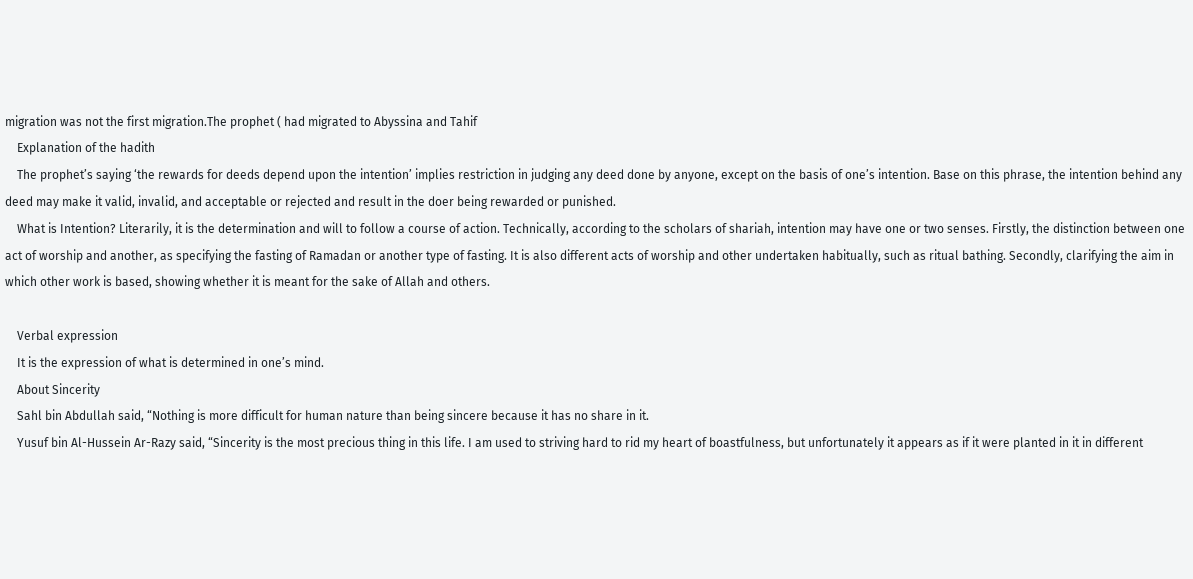migration was not the first migration.The prophet ( had migrated to Abyssina and Tahif
    Explanation of the hadith
    The prophet’s saying ‘the rewards for deeds depend upon the intention’ implies restriction in judging any deed done by anyone, except on the basis of one’s intention. Base on this phrase, the intention behind any deed may make it valid, invalid, and acceptable or rejected and result in the doer being rewarded or punished.
    What is Intention? Literarily, it is the determination and will to follow a course of action. Technically, according to the scholars of shariah, intention may have one or two senses. Firstly, the distinction between one act of worship and another, as specifying the fasting of Ramadan or another type of fasting. It is also different acts of worship and other undertaken habitually, such as ritual bathing. Secondly, clarifying the aim in which other work is based, showing whether it is meant for the sake of Allah and others.

    Verbal expression
    It is the expression of what is determined in one’s mind.
    About Sincerity
    Sahl bin Abdullah said, “Nothing is more difficult for human nature than being sincere because it has no share in it.
    Yusuf bin Al-Hussein Ar-Razy said, “Sincerity is the most precious thing in this life. I am used to striving hard to rid my heart of boastfulness, but unfortunately it appears as if it were planted in it in different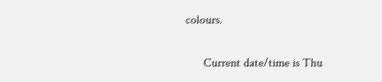colours.

      Current date/time is Thu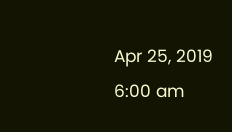Apr 25, 2019 6:00 am